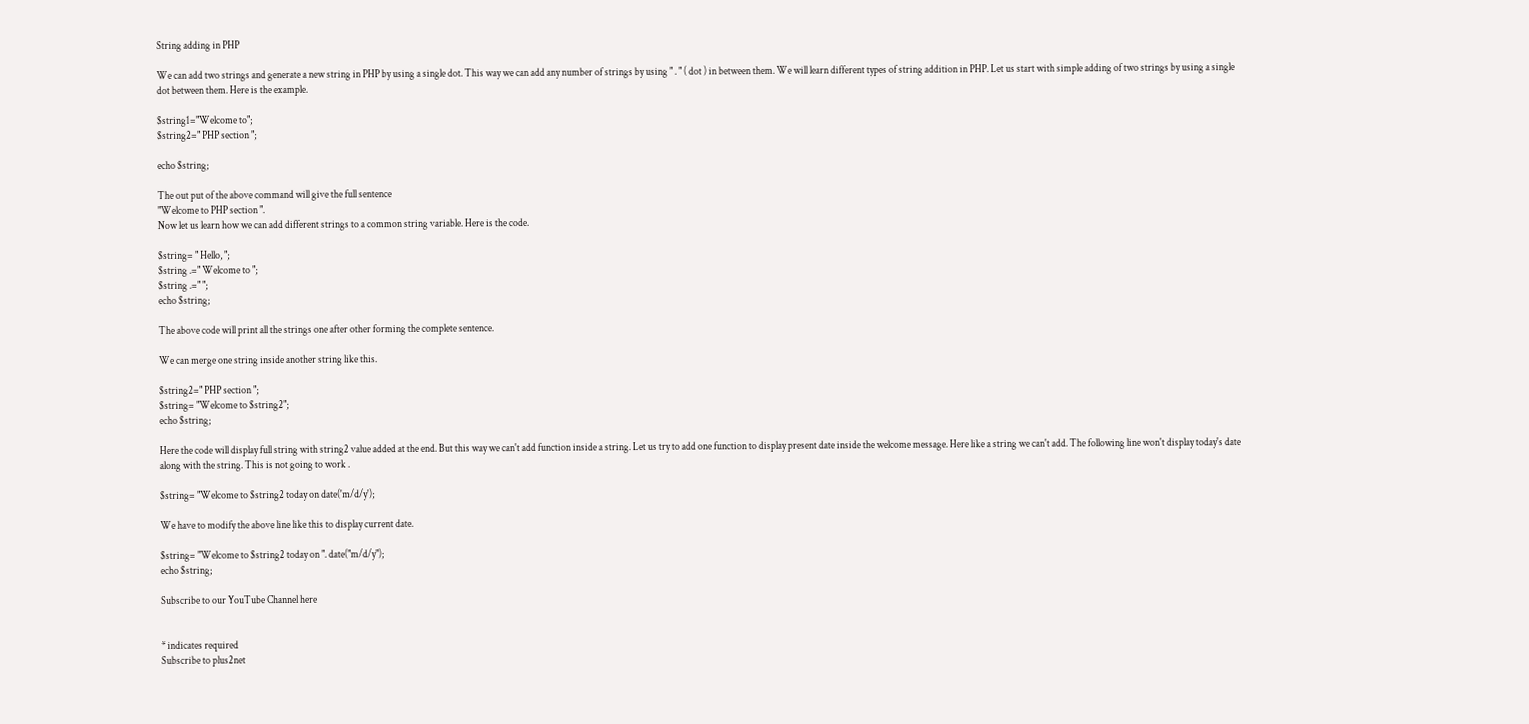String adding in PHP

We can add two strings and generate a new string in PHP by using a single dot. This way we can add any number of strings by using " . " ( dot ) in between them. We will learn different types of string addition in PHP. Let us start with simple adding of two strings by using a single dot between them. Here is the example.

$string1="Welcome to";
$string2=" PHP section ";

echo $string;

The out put of the above command will give the full sentence
"Welcome to PHP section ".
Now let us learn how we can add different strings to a common string variable. Here is the code.

$string= " Hello, ";
$string .=" Welcome to ";
$string .=" ";
echo $string;

The above code will print all the strings one after other forming the complete sentence.

We can merge one string inside another string like this.

$string2=" PHP section ";
$string= "Welcome to $string2";
echo $string;

Here the code will display full string with string2 value added at the end. But this way we can't add function inside a string. Let us try to add one function to display present date inside the welcome message. Here like a string we can't add. The following line won't display today's date along with the string. This is not going to work .

$string= "Welcome to $string2 today on date('m/d/y');

We have to modify the above line like this to display current date.

$string= "Welcome to $string2 today on ". date("m/d/y");
echo $string;

Subscribe to our YouTube Channel here


* indicates required
Subscribe to plus2net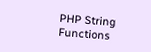PHP String Functions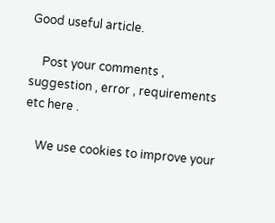Good useful article.

    Post your comments , suggestion , error , requirements etc here .

    We use cookies to improve your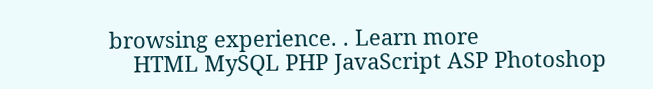browsing experience. . Learn more
    HTML MySQL PHP JavaScript ASP Photoshop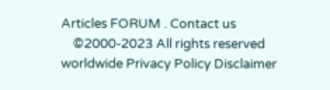Articles FORUM . Contact us
    ©2000-2023 All rights reserved worldwide Privacy Policy Disclaimer